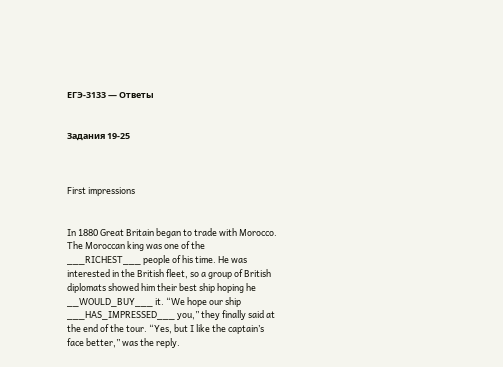ЕГЭ-3133 — Ответы


Задания 19-25



First impressions


In 1880 Great Britain began to trade with Morocco. The Moroccan king was one of the ___RICHEST___ people of his time. He was interested in the British fleet, so a group of British diplomats showed him their best ship hoping he __WOULD_BUY___ it. “We hope our ship ___HAS_IMPRESSED___ you,” they finally said at the end of the tour. “Yes, but I like the captain’s face better,” was the reply.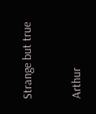Strange but true


Arthur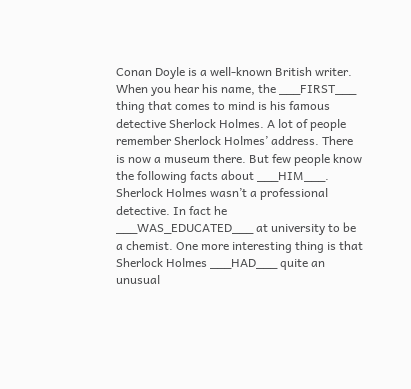Conan Doyle is a well-known British writer. When you hear his name, the ___FIRST___ thing that comes to mind is his famous detective Sherlock Holmes. A lot of people remember Sherlock Holmes’ address. There is now a museum there. But few people know the following facts about ___HIM___. Sherlock Holmes wasn’t a professional detective. In fact he ___WAS_EDUCATED___ at university to be a chemist. One more interesting thing is that Sherlock Holmes ___HAD___ quite an unusual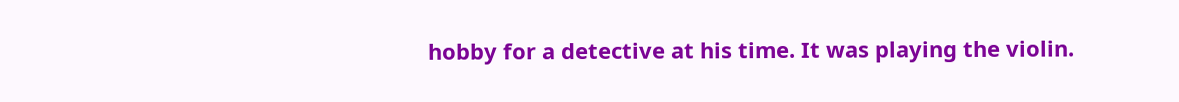hobby for a detective at his time. It was playing the violin.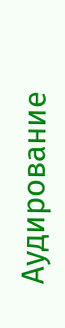Аудирование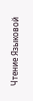Чтение Языковой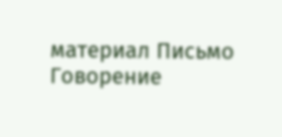материал Письмо Говорение